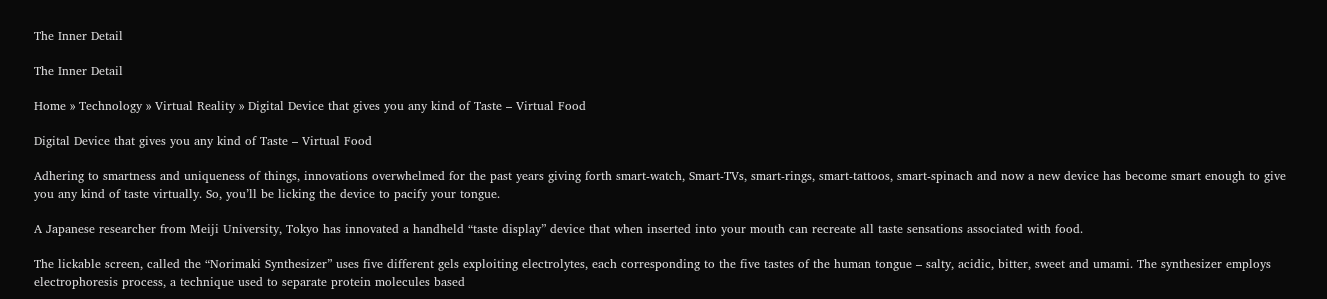The Inner Detail

The Inner Detail

Home » Technology » Virtual Reality » Digital Device that gives you any kind of Taste – Virtual Food

Digital Device that gives you any kind of Taste – Virtual Food

Adhering to smartness and uniqueness of things, innovations overwhelmed for the past years giving forth smart-watch, Smart-TVs, smart-rings, smart-tattoos, smart-spinach and now a new device has become smart enough to give you any kind of taste virtually. So, you’ll be licking the device to pacify your tongue.

A Japanese researcher from Meiji University, Tokyo has innovated a handheld “taste display” device that when inserted into your mouth can recreate all taste sensations associated with food.

The lickable screen, called the “Norimaki Synthesizer” uses five different gels exploiting electrolytes, each corresponding to the five tastes of the human tongue – salty, acidic, bitter, sweet and umami. The synthesizer employs electrophoresis process, a technique used to separate protein molecules based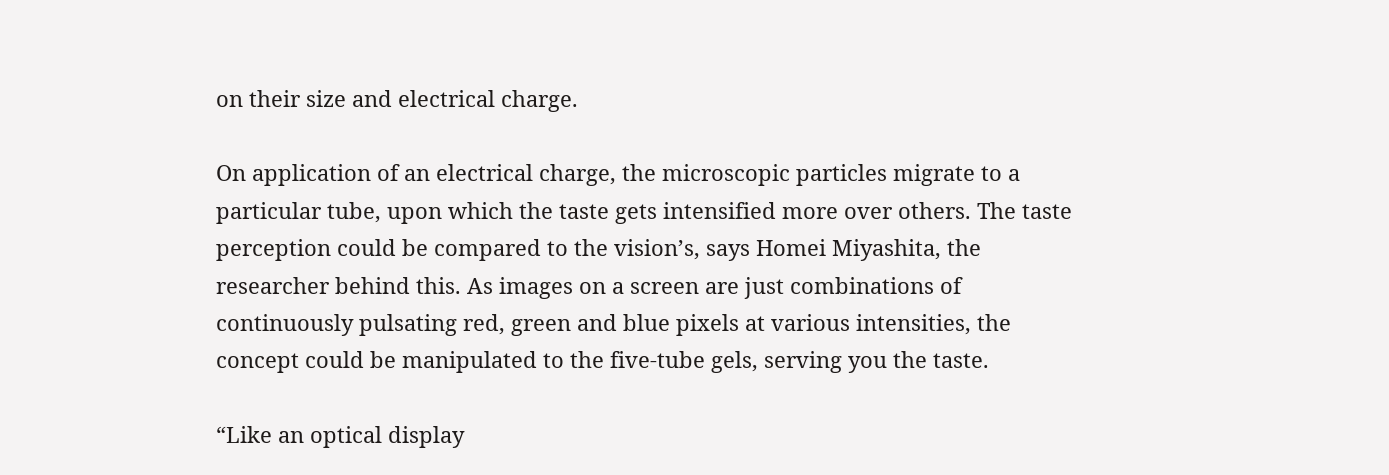on their size and electrical charge.

On application of an electrical charge, the microscopic particles migrate to a particular tube, upon which the taste gets intensified more over others. The taste perception could be compared to the vision’s, says Homei Miyashita, the researcher behind this. As images on a screen are just combinations of continuously pulsating red, green and blue pixels at various intensities, the concept could be manipulated to the five-tube gels, serving you the taste.

“Like an optical display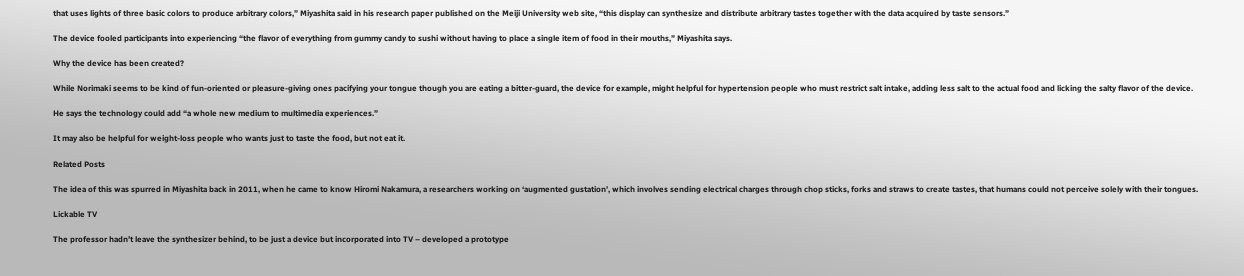that uses lights of three basic colors to produce arbitrary colors,” Miyashita said in his research paper published on the Meiji University web site, “this display can synthesize and distribute arbitrary tastes together with the data acquired by taste sensors.”

The device fooled participants into experiencing “the flavor of everything from gummy candy to sushi without having to place a single item of food in their mouths,” Miyashita says.

Why the device has been created?

While Norimaki seems to be kind of fun-oriented or pleasure-giving ones pacifying your tongue though you are eating a bitter-guard, the device for example, might helpful for hypertension people who must restrict salt intake, adding less salt to the actual food and licking the salty flavor of the device.

He says the technology could add “a whole new medium to multimedia experiences.”

It may also be helpful for weight-loss people who wants just to taste the food, but not eat it.

Related Posts

The idea of this was spurred in Miyashita back in 2011, when he came to know Hiromi Nakamura, a researchers working on ‘augmented gustation’, which involves sending electrical charges through chop sticks, forks and straws to create tastes, that humans could not perceive solely with their tongues.

Lickable TV

The professor hadn’t leave the synthesizer behind, to be just a device but incorporated into TV – developed a prototype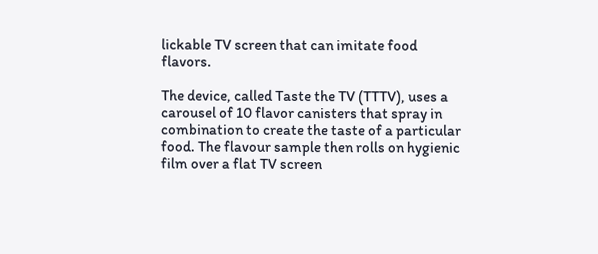lickable TV screen that can imitate food flavors.

The device, called Taste the TV (TTTV), uses a carousel of 10 flavor canisters that spray in combination to create the taste of a particular food. The flavour sample then rolls on hygienic film over a flat TV screen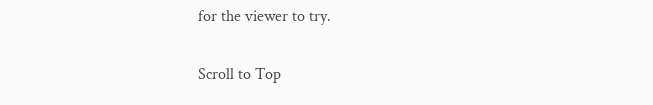for the viewer to try.

Scroll to Top